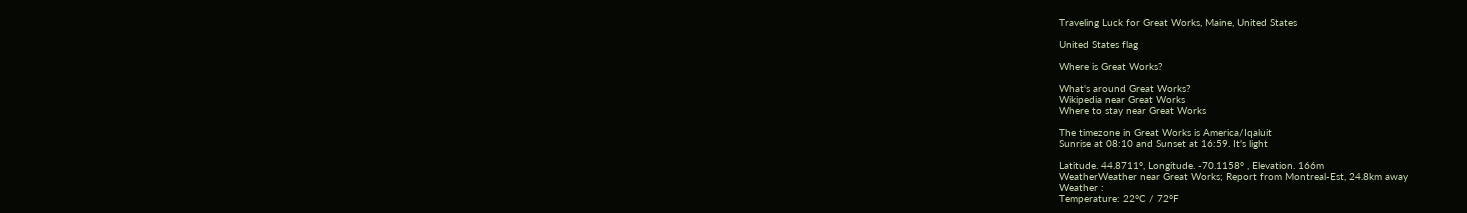Traveling Luck for Great Works, Maine, United States

United States flag

Where is Great Works?

What's around Great Works?
Wikipedia near Great Works
Where to stay near Great Works

The timezone in Great Works is America/Iqaluit
Sunrise at 08:10 and Sunset at 16:59. It's light

Latitude. 44.8711°, Longitude. -70.1158° , Elevation. 166m
WeatherWeather near Great Works; Report from Montreal-Est, 24.8km away
Weather :
Temperature: 22°C / 72°F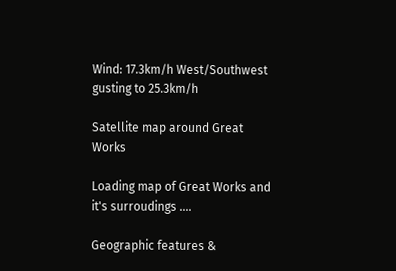Wind: 17.3km/h West/Southwest gusting to 25.3km/h

Satellite map around Great Works

Loading map of Great Works and it's surroudings ....

Geographic features &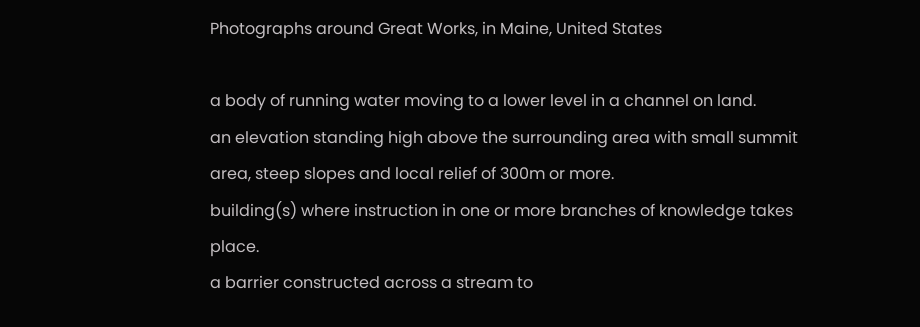Photographs around Great Works, in Maine, United States

a body of running water moving to a lower level in a channel on land.
an elevation standing high above the surrounding area with small summit area, steep slopes and local relief of 300m or more.
building(s) where instruction in one or more branches of knowledge takes place.
a barrier constructed across a stream to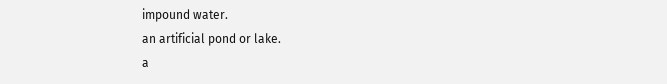impound water.
an artificial pond or lake.
a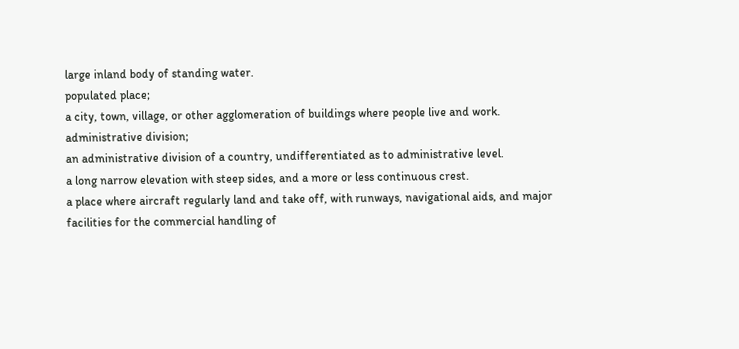large inland body of standing water.
populated place;
a city, town, village, or other agglomeration of buildings where people live and work.
administrative division;
an administrative division of a country, undifferentiated as to administrative level.
a long narrow elevation with steep sides, and a more or less continuous crest.
a place where aircraft regularly land and take off, with runways, navigational aids, and major facilities for the commercial handling of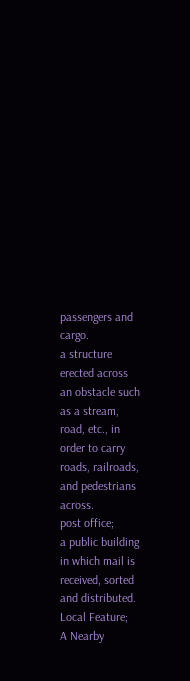passengers and cargo.
a structure erected across an obstacle such as a stream, road, etc., in order to carry roads, railroads, and pedestrians across.
post office;
a public building in which mail is received, sorted and distributed.
Local Feature;
A Nearby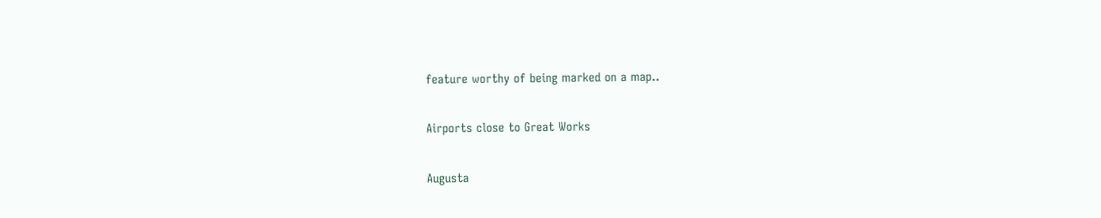feature worthy of being marked on a map..

Airports close to Great Works

Augusta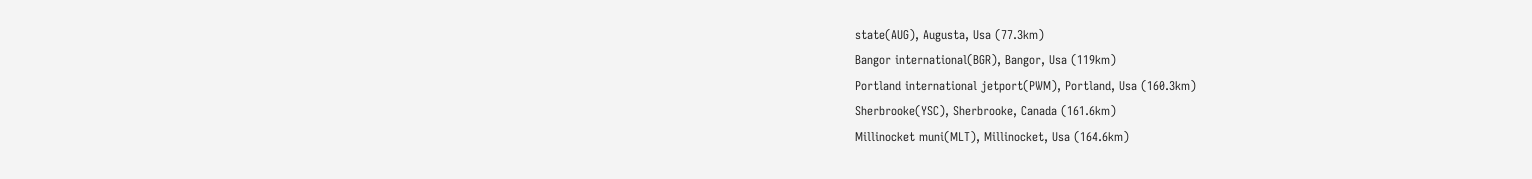state(AUG), Augusta, Usa (77.3km)
Bangor international(BGR), Bangor, Usa (119km)
Portland international jetport(PWM), Portland, Usa (160.3km)
Sherbrooke(YSC), Sherbrooke, Canada (161.6km)
Millinocket muni(MLT), Millinocket, Usa (164.6km)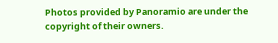Photos provided by Panoramio are under the copyright of their owners.